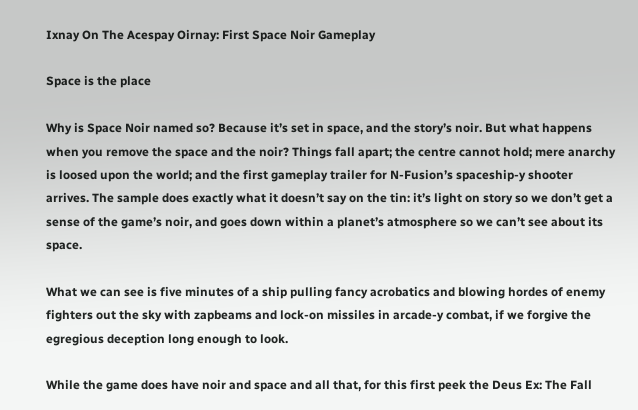Ixnay On The Acespay Oirnay: First Space Noir Gameplay

Space is the place

Why is Space Noir named so? Because it’s set in space, and the story’s noir. But what happens when you remove the space and the noir? Things fall apart; the centre cannot hold; mere anarchy is loosed upon the world; and the first gameplay trailer for N-Fusion’s spaceship-y shooter arrives. The sample does exactly what it doesn’t say on the tin: it’s light on story so we don’t get a sense of the game’s noir, and goes down within a planet’s atmosphere so we can’t see about its space.

What we can see is five minutes of a ship pulling fancy acrobatics and blowing hordes of enemy fighters out the sky with zapbeams and lock-on missiles in arcade-y combat, if we forgive the egregious deception long enough to look.

While the game does have noir and space and all that, for this first peek the Deus Ex: The Fall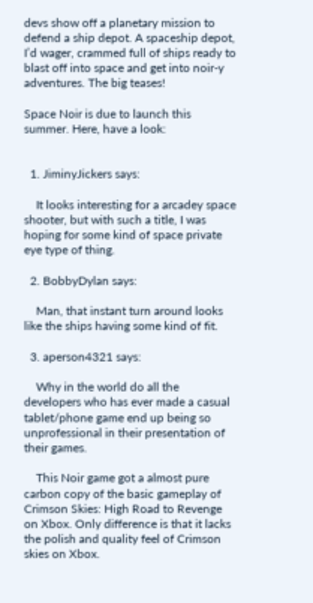devs show off a planetary mission to defend a ship depot. A spaceship depot, I’d wager, crammed full of ships ready to blast off into space and get into noir-y adventures. The big teases!

Space Noir is due to launch this summer. Here, have a look:


  1. JiminyJickers says:

    It looks interesting for a arcadey space shooter, but with such a title, I was hoping for some kind of space private eye type of thing.

  2. BobbyDylan says:

    Man, that instant turn around looks like the ships having some kind of fit.

  3. aperson4321 says:

    Why in the world do all the developers who has ever made a casual tablet/phone game end up being so unprofessional in their presentation of their games.

    This Noir game got a almost pure carbon copy of the basic gameplay of Crimson Skies: High Road to Revenge on Xbox. Only difference is that it lacks the polish and quality feel of Crimson skies on Xbox.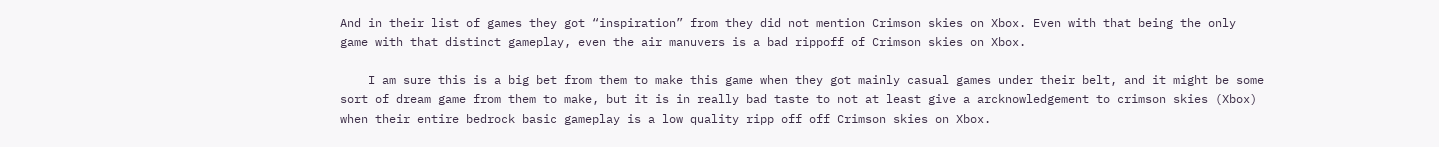And in their list of games they got “inspiration” from they did not mention Crimson skies on Xbox. Even with that being the only game with that distinct gameplay, even the air manuvers is a bad rippoff of Crimson skies on Xbox.

    I am sure this is a big bet from them to make this game when they got mainly casual games under their belt, and it might be some sort of dream game from them to make, but it is in really bad taste to not at least give a arcknowledgement to crimson skies (Xbox) when their entire bedrock basic gameplay is a low quality ripp off off Crimson skies on Xbox.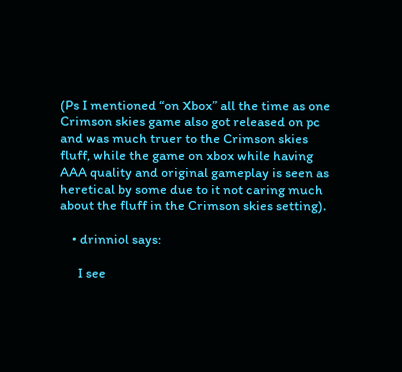(Ps I mentioned “on Xbox” all the time as one Crimson skies game also got released on pc and was much truer to the Crimson skies fluff, while the game on xbox while having AAA quality and original gameplay is seen as heretical by some due to it not caring much about the fluff in the Crimson skies setting).

    • drinniol says:

      I see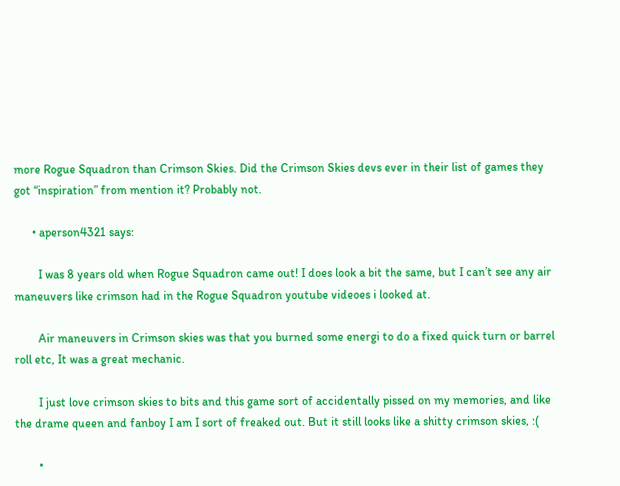more Rogue Squadron than Crimson Skies. Did the Crimson Skies devs ever in their list of games they got “inspiration” from mention it? Probably not.

      • aperson4321 says:

        I was 8 years old when Rogue Squadron came out! I does look a bit the same, but I can’t see any air maneuvers like crimson had in the Rogue Squadron youtube videoes i looked at.

        Air maneuvers in Crimson skies was that you burned some energi to do a fixed quick turn or barrel roll etc, It was a great mechanic.

        I just love crimson skies to bits and this game sort of accidentally pissed on my memories, and like the drame queen and fanboy I am I sort of freaked out. But it still looks like a shitty crimson skies, :(

        •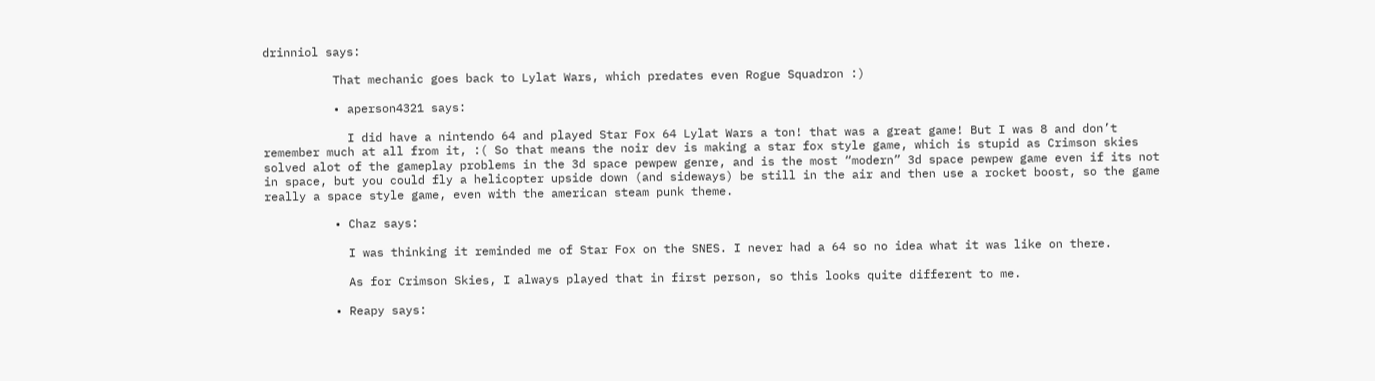drinniol says:

          That mechanic goes back to Lylat Wars, which predates even Rogue Squadron :)

          • aperson4321 says:

            I did have a nintendo 64 and played Star Fox 64 Lylat Wars a ton! that was a great game! But I was 8 and don’t remember much at all from it, :( So that means the noir dev is making a star fox style game, which is stupid as Crimson skies solved alot of the gameplay problems in the 3d space pewpew genre, and is the most “modern” 3d space pewpew game even if its not in space, but you could fly a helicopter upside down (and sideways) be still in the air and then use a rocket boost, so the game really a space style game, even with the american steam punk theme.

          • Chaz says:

            I was thinking it reminded me of Star Fox on the SNES. I never had a 64 so no idea what it was like on there.

            As for Crimson Skies, I always played that in first person, so this looks quite different to me.

          • Reapy says: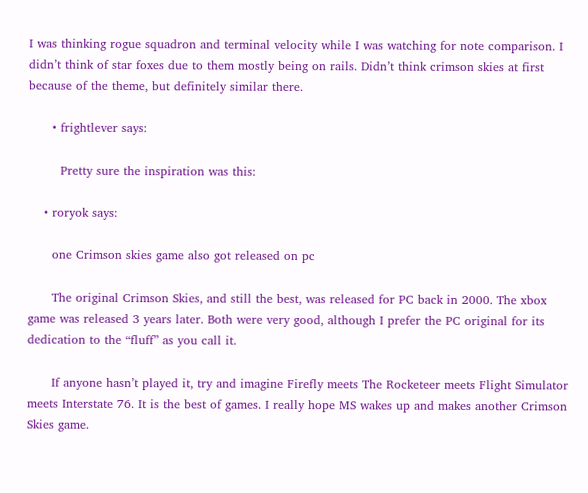I was thinking rogue squadron and terminal velocity while I was watching for note comparison. I didn’t think of star foxes due to them mostly being on rails. Didn’t think crimson skies at first because of the theme, but definitely similar there.

      • frightlever says:

        Pretty sure the inspiration was this:

    • roryok says:

      one Crimson skies game also got released on pc

      The original Crimson Skies, and still the best, was released for PC back in 2000. The xbox game was released 3 years later. Both were very good, although I prefer the PC original for its dedication to the “fluff” as you call it.

      If anyone hasn’t played it, try and imagine Firefly meets The Rocketeer meets Flight Simulator meets Interstate 76. It is the best of games. I really hope MS wakes up and makes another Crimson Skies game.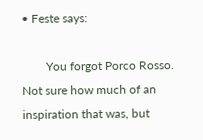• Feste says:

        You forgot Porco Rosso. Not sure how much of an inspiration that was, but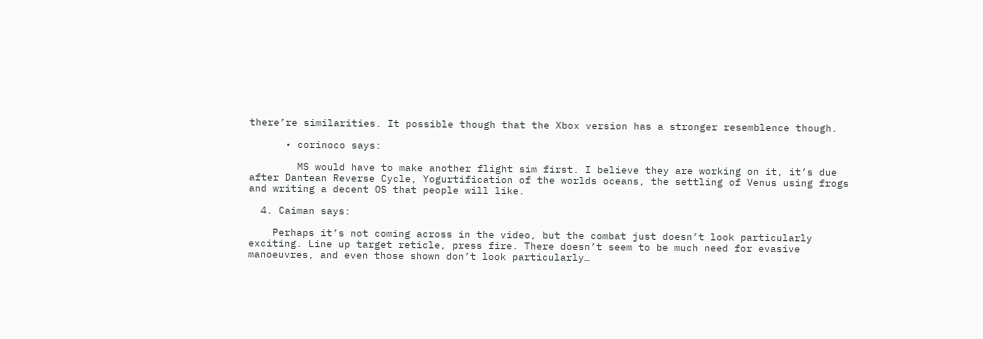there’re similarities. It possible though that the Xbox version has a stronger resemblence though.

      • corinoco says:

        MS would have to make another flight sim first. I believe they are working on it, it’s due after Dantean Reverse Cycle, Yogurtification of the worlds oceans, the settling of Venus using frogs and writing a decent OS that people will like.

  4. Caiman says:

    Perhaps it’s not coming across in the video, but the combat just doesn’t look particularly exciting. Line up target reticle, press fire. There doesn’t seem to be much need for evasive manoeuvres, and even those shown don’t look particularly…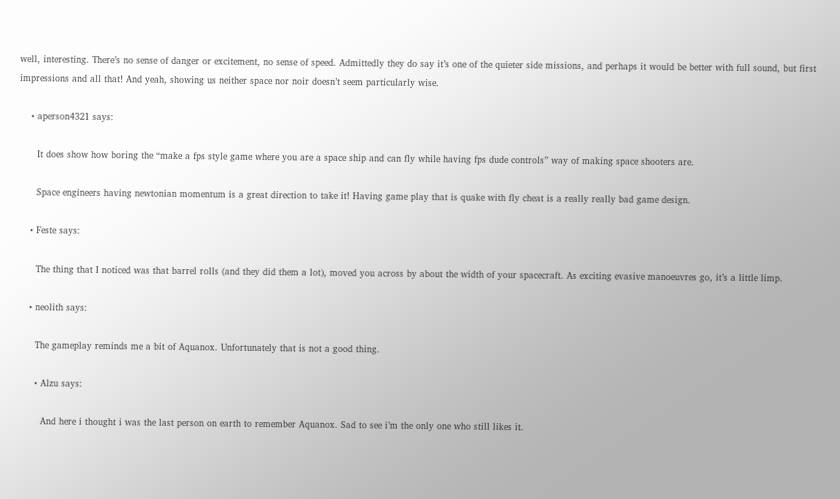well, interesting. There’s no sense of danger or excitement, no sense of speed. Admittedly they do say it’s one of the quieter side missions, and perhaps it would be better with full sound, but first impressions and all that! And yeah, showing us neither space nor noir doesn’t seem particularly wise.

    • aperson4321 says:

      It does show how boring the “make a fps style game where you are a space ship and can fly while having fps dude controls” way of making space shooters are.

      Space engineers having newtonian momentum is a great direction to take it! Having game play that is quake with fly cheat is a really really bad game design.

    • Feste says:

      The thing that I noticed was that barrel rolls (and they did them a lot), moved you across by about the width of your spacecraft. As exciting evasive manoeuvres go, it’s a little limp.

    • neolith says:

      The gameplay reminds me a bit of Aquanox. Unfortunately that is not a good thing.

      • Alzu says:

        And here i thought i was the last person on earth to remember Aquanox. Sad to see i’m the only one who still likes it.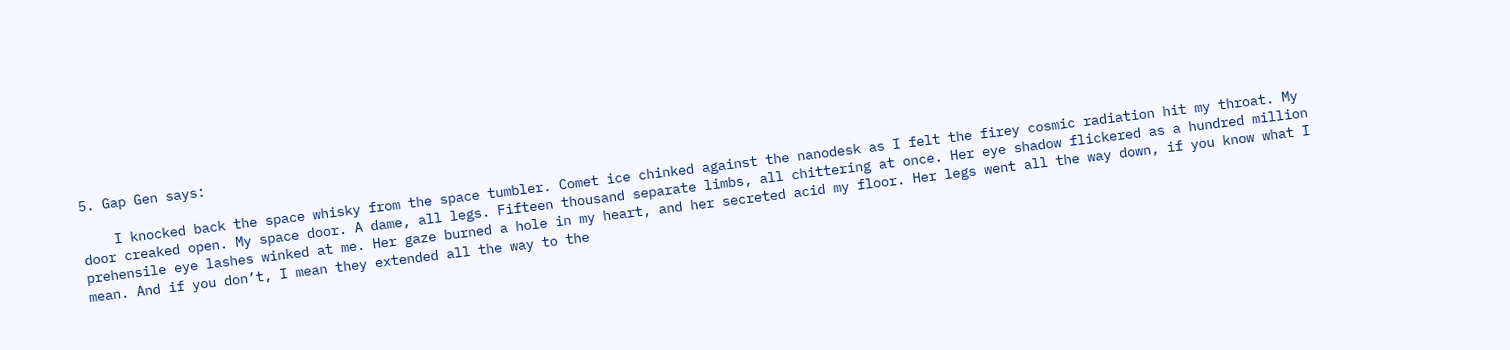5. Gap Gen says:

    I knocked back the space whisky from the space tumbler. Comet ice chinked against the nanodesk as I felt the firey cosmic radiation hit my throat. My door creaked open. My space door. A dame, all legs. Fifteen thousand separate limbs, all chittering at once. Her eye shadow flickered as a hundred million prehensile eye lashes winked at me. Her gaze burned a hole in my heart, and her secreted acid my floor. Her legs went all the way down, if you know what I mean. And if you don’t, I mean they extended all the way to the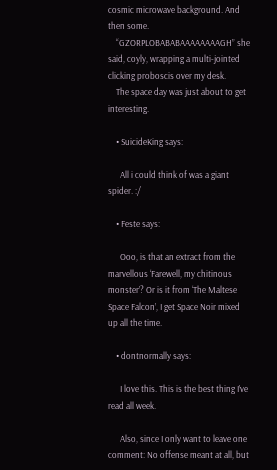cosmic microwave background. And then some.
    “GZORPLOBABABAAAAAAAAGH” she said, coyly, wrapping a multi-jointed clicking proboscis over my desk.
    The space day was just about to get interesting.

    • SuicideKing says:

      All i could think of was a giant spider. :/

    • Feste says:

      Ooo, is that an extract from the marvellous ‘Farewell, my chitinous monster’? Or is it from ‘The Maltese Space Falcon’, I get Space Noir mixed up all the time.

    • dontnormally says:

      I love this. This is the best thing I’ve read all week.

      Also, since I only want to leave one comment: No offense meant at all, but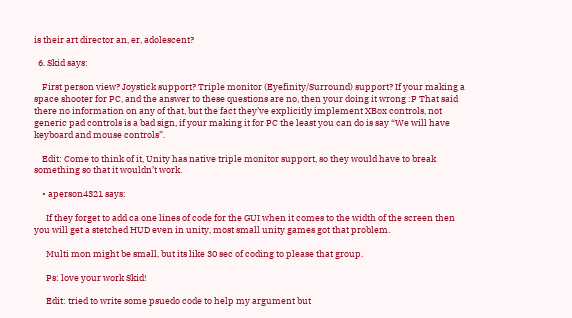is their art director an, er, adolescent?

  6. Skid says:

    First person view? Joystick support? Triple monitor (Eyefinity/Surround) support? If your making a space shooter for PC, and the answer to these questions are no, then your doing it wrong :P That said there no information on any of that, but the fact they’ve explicitly implement XBox controls, not generic pad controls is a bad sign, if your making it for PC the least you can do is say “We will have keyboard and mouse controls”.

    Edit: Come to think of it, Unity has native triple monitor support, so they would have to break something so that it wouldn’t work.

    • aperson4321 says:

      If they forget to add ca one lines of code for the GUI when it comes to the width of the screen then you will get a stetched HUD even in unity, most small unity games got that problem.

      Multi mon might be small, but its like 30 sec of coding to please that group.

      Ps: love your work Skid!

      Edit: tried to write some psuedo code to help my argument but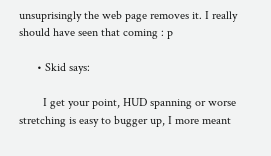unsuprisingly the web page removes it. I really should have seen that coming : p

      • Skid says:

        I get your point, HUD spanning or worse stretching is easy to bugger up, I more meant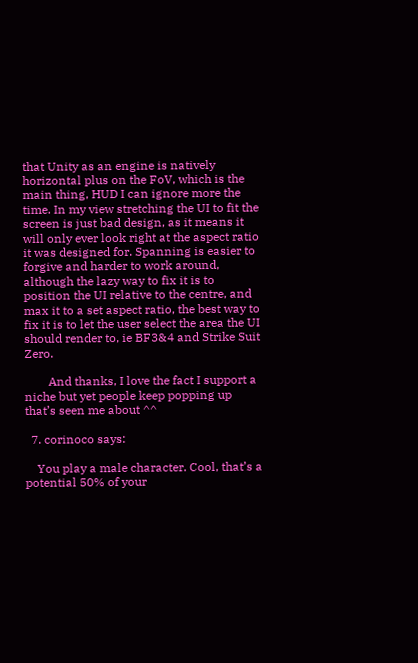that Unity as an engine is natively horizontal plus on the FoV, which is the main thing, HUD I can ignore more the time. In my view stretching the UI to fit the screen is just bad design, as it means it will only ever look right at the aspect ratio it was designed for. Spanning is easier to forgive and harder to work around, although the lazy way to fix it is to position the UI relative to the centre, and max it to a set aspect ratio, the best way to fix it is to let the user select the area the UI should render to, ie BF3&4 and Strike Suit Zero.

        And thanks, I love the fact I support a niche but yet people keep popping up that’s seen me about ^^

  7. corinoco says:

    You play a male character. Cool, that’s a potential 50% of your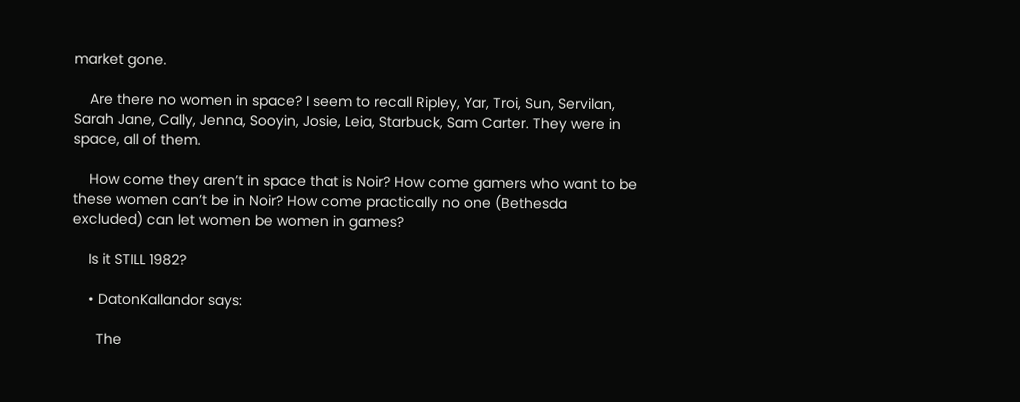market gone.

    Are there no women in space? I seem to recall Ripley, Yar, Troi, Sun, Servilan, Sarah Jane, Cally, Jenna, Sooyin, Josie, Leia, Starbuck, Sam Carter. They were in space, all of them.

    How come they aren’t in space that is Noir? How come gamers who want to be these women can’t be in Noir? How come practically no one (Bethesda excluded) can let women be women in games?

    Is it STILL 1982?

    • DatonKallandor says:

      The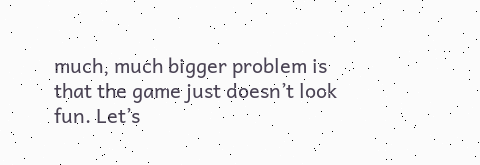much, much bigger problem is that the game just doesn’t look fun. Let’s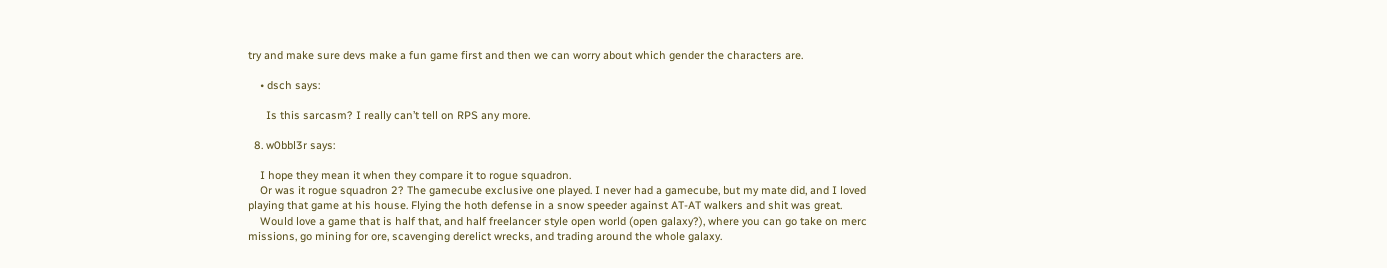try and make sure devs make a fun game first and then we can worry about which gender the characters are.

    • dsch says:

      Is this sarcasm? I really can’t tell on RPS any more.

  8. w0bbl3r says:

    I hope they mean it when they compare it to rogue squadron.
    Or was it rogue squadron 2? The gamecube exclusive one played. I never had a gamecube, but my mate did, and I loved playing that game at his house. Flying the hoth defense in a snow speeder against AT-AT walkers and shit was great.
    Would love a game that is half that, and half freelancer style open world (open galaxy?), where you can go take on merc missions, go mining for ore, scavenging derelict wrecks, and trading around the whole galaxy.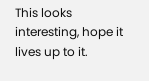This looks interesting, hope it lives up to it.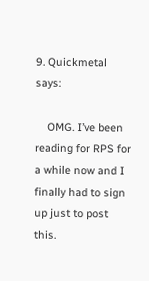9. Quickmetal says:

    OMG. I’ve been reading for RPS for a while now and I finally had to sign up just to post this.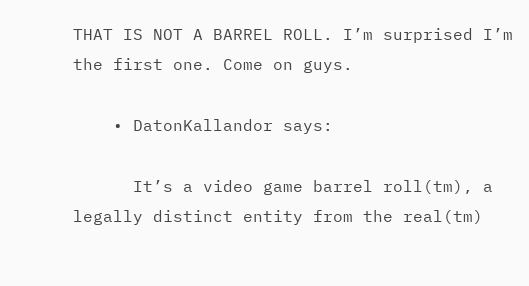THAT IS NOT A BARREL ROLL. I’m surprised I’m the first one. Come on guys.

    • DatonKallandor says:

      It’s a video game barrel roll(tm), a legally distinct entity from the real(tm)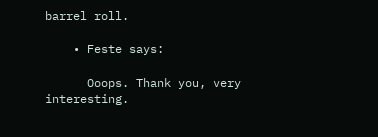barrel roll.

    • Feste says:

      Ooops. Thank you, very interesting.